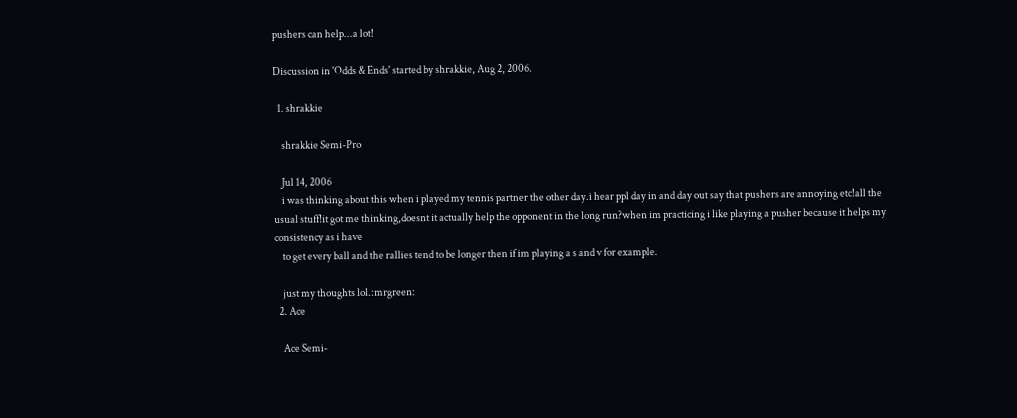pushers can help...a lot!

Discussion in 'Odds & Ends' started by shrakkie, Aug 2, 2006.

  1. shrakkie

    shrakkie Semi-Pro

    Jul 14, 2006
    i was thinking about this when i played my tennis partner the other day.i hear ppl day in and day out say that pushers are annoying etc!all the usual stuff!it got me thinking,doesnt it actually help the opponent in the long run?when im practicing i like playing a pusher because it helps my consistency as i have
    to get every ball and the rallies tend to be longer then if im playing a s and v for example.

    just my thoughts lol.:mrgreen:
  2. Ace

    Ace Semi-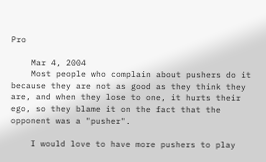Pro

    Mar 4, 2004
    Most people who complain about pushers do it because they are not as good as they think they are, and when they lose to one, it hurts their ego, so they blame it on the fact that the opponent was a "pusher".

    I would love to have more pushers to play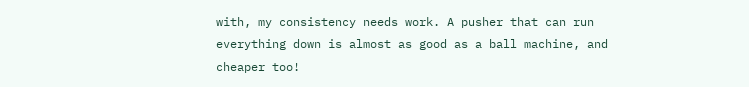with, my consistency needs work. A pusher that can run everything down is almost as good as a ball machine, and cheaper too!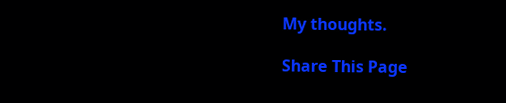My thoughts.

Share This Page